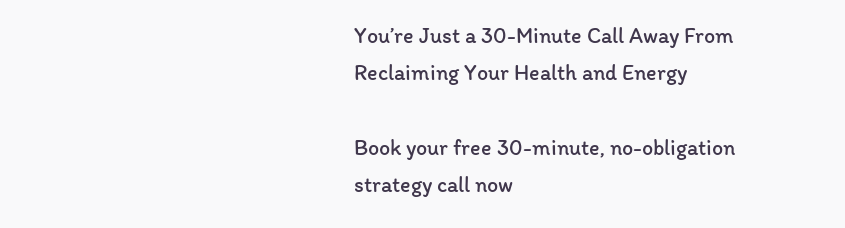You’re Just a 30-Minute Call Away From Reclaiming Your Health and Energy

Book your free 30-minute, no-obligation strategy call now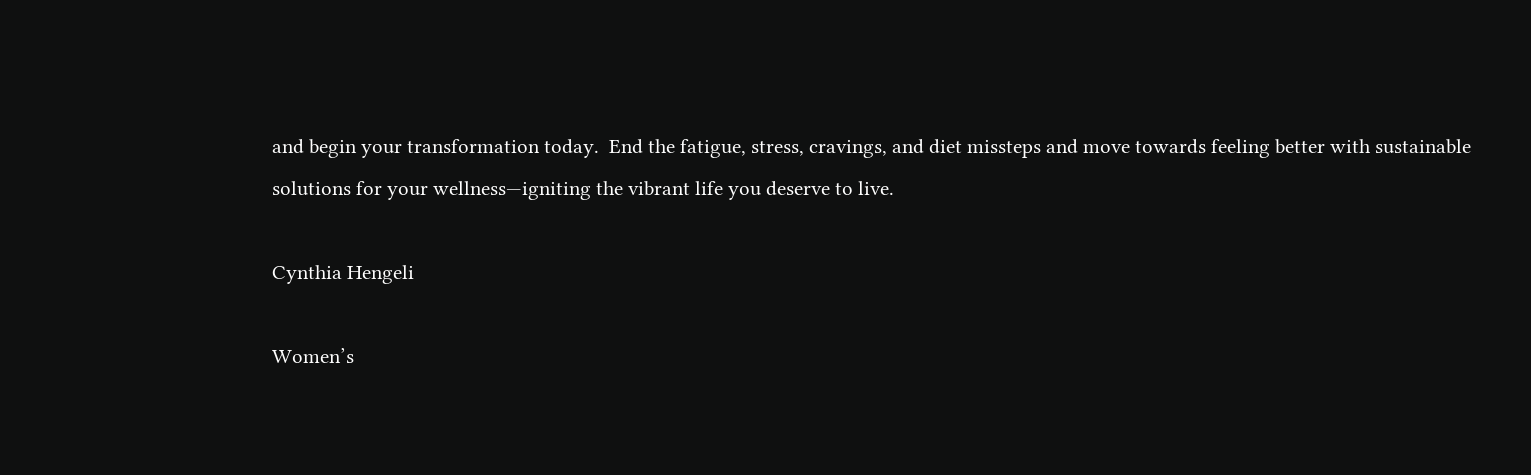and begin your transformation today.  End the fatigue, stress, cravings, and diet missteps and move towards feeling better with sustainable solutions for your wellness—igniting the vibrant life you deserve to live.

Cynthia Hengeli

Women’s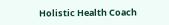Holistic Health Coach